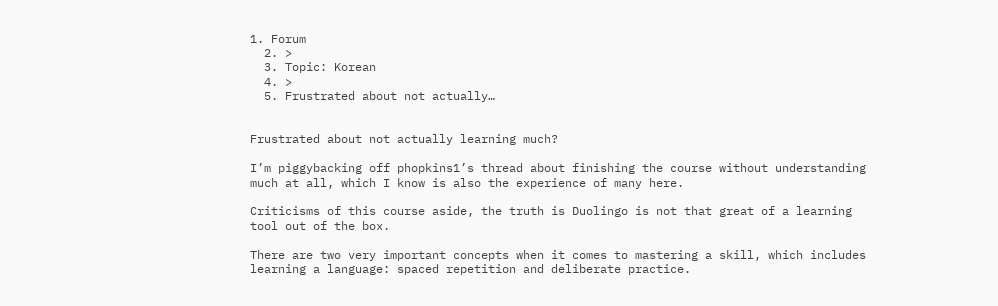1. Forum
  2. >
  3. Topic: Korean
  4. >
  5. Frustrated about not actually…


Frustrated about not actually learning much?

I’m piggybacking off phopkins1’s thread about finishing the course without understanding much at all, which I know is also the experience of many here.

Criticisms of this course aside, the truth is Duolingo is not that great of a learning tool out of the box.

There are two very important concepts when it comes to mastering a skill, which includes learning a language: spaced repetition and deliberate practice.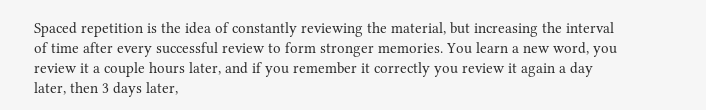Spaced repetition is the idea of constantly reviewing the material, but increasing the interval of time after every successful review to form stronger memories. You learn a new word, you review it a couple hours later, and if you remember it correctly you review it again a day later, then 3 days later,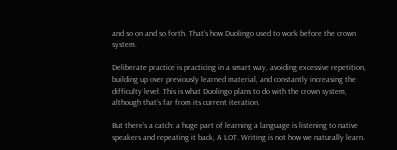and so on and so forth. That’s how Duolingo used to work before the crown system.

Deliberate practice is practicing in a smart way, avoiding excessive repetition, building up over previously learned material, and constantly increasing the difficulty level. This is what Duolingo plans to do with the crown system, although that’s far from its current iteration.

But there’s a catch: a huge part of learning a language is listening to native speakers and repeating it back, A LOT. Writing is not how we naturally learn.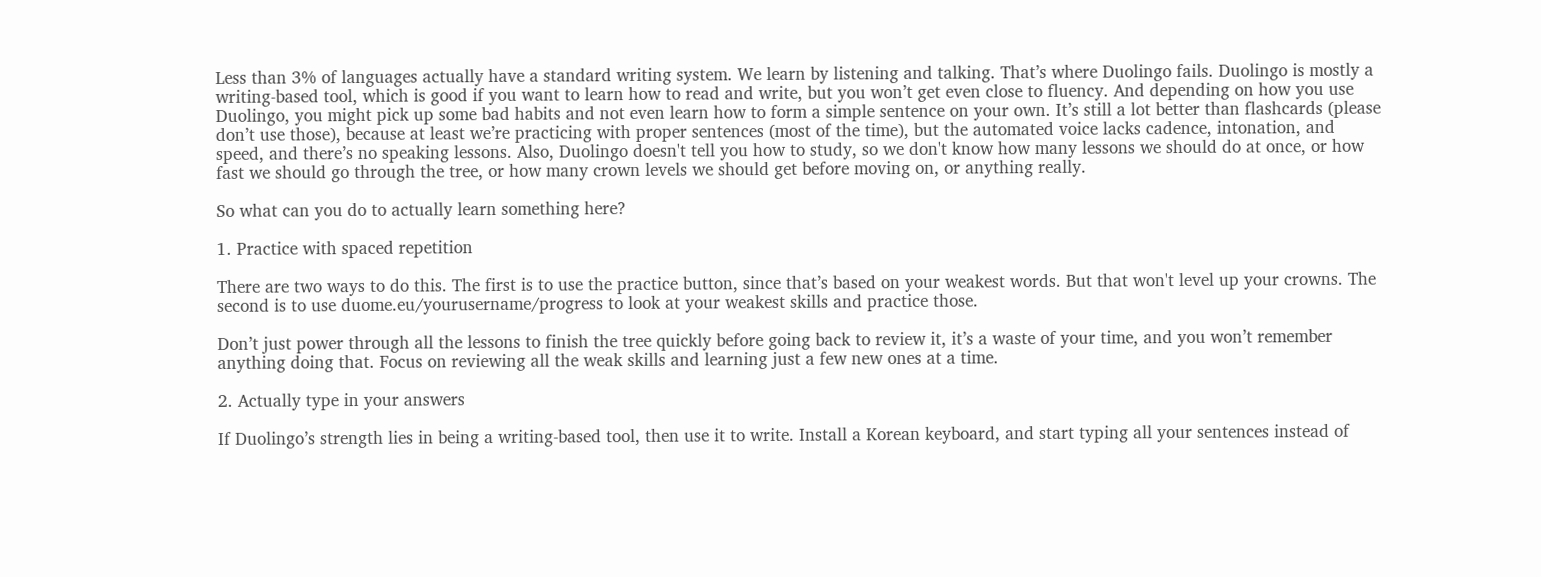Less than 3% of languages actually have a standard writing system. We learn by listening and talking. That’s where Duolingo fails. Duolingo is mostly a writing-based tool, which is good if you want to learn how to read and write, but you won’t get even close to fluency. And depending on how you use Duolingo, you might pick up some bad habits and not even learn how to form a simple sentence on your own. It’s still a lot better than flashcards (please don’t use those), because at least we’re practicing with proper sentences (most of the time), but the automated voice lacks cadence, intonation, and speed, and there’s no speaking lessons. Also, Duolingo doesn't tell you how to study, so we don't know how many lessons we should do at once, or how fast we should go through the tree, or how many crown levels we should get before moving on, or anything really.

So what can you do to actually learn something here?

1. Practice with spaced repetition

There are two ways to do this. The first is to use the practice button, since that’s based on your weakest words. But that won't level up your crowns. The second is to use duome.eu/yourusername/progress to look at your weakest skills and practice those.

Don’t just power through all the lessons to finish the tree quickly before going back to review it, it’s a waste of your time, and you won’t remember anything doing that. Focus on reviewing all the weak skills and learning just a few new ones at a time.

2. Actually type in your answers

If Duolingo’s strength lies in being a writing-based tool, then use it to write. Install a Korean keyboard, and start typing all your sentences instead of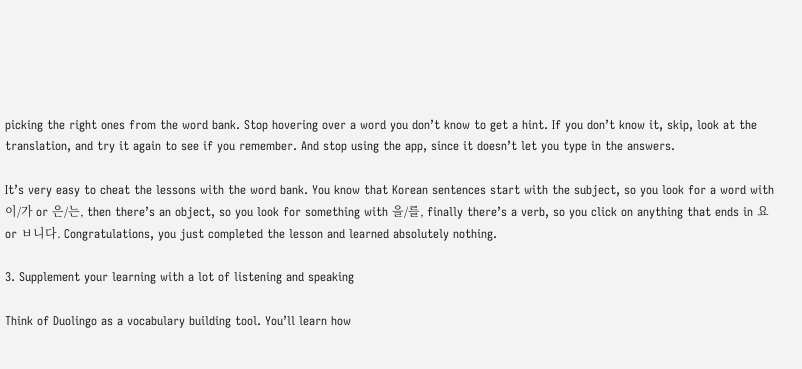picking the right ones from the word bank. Stop hovering over a word you don’t know to get a hint. If you don’t know it, skip, look at the translation, and try it again to see if you remember. And stop using the app, since it doesn’t let you type in the answers.

It’s very easy to cheat the lessons with the word bank. You know that Korean sentences start with the subject, so you look for a word with 이/가 or 은/는, then there’s an object, so you look for something with 을/를, finally there’s a verb, so you click on anything that ends in 요 or ㅂ니다. Congratulations, you just completed the lesson and learned absolutely nothing.

3. Supplement your learning with a lot of listening and speaking

Think of Duolingo as a vocabulary building tool. You’ll learn how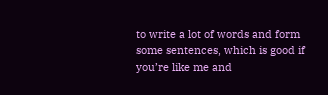to write a lot of words and form some sentences, which is good if you’re like me and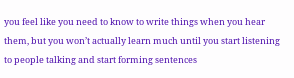you feel like you need to know to write things when you hear them, but you won’t actually learn much until you start listening to people talking and start forming sentences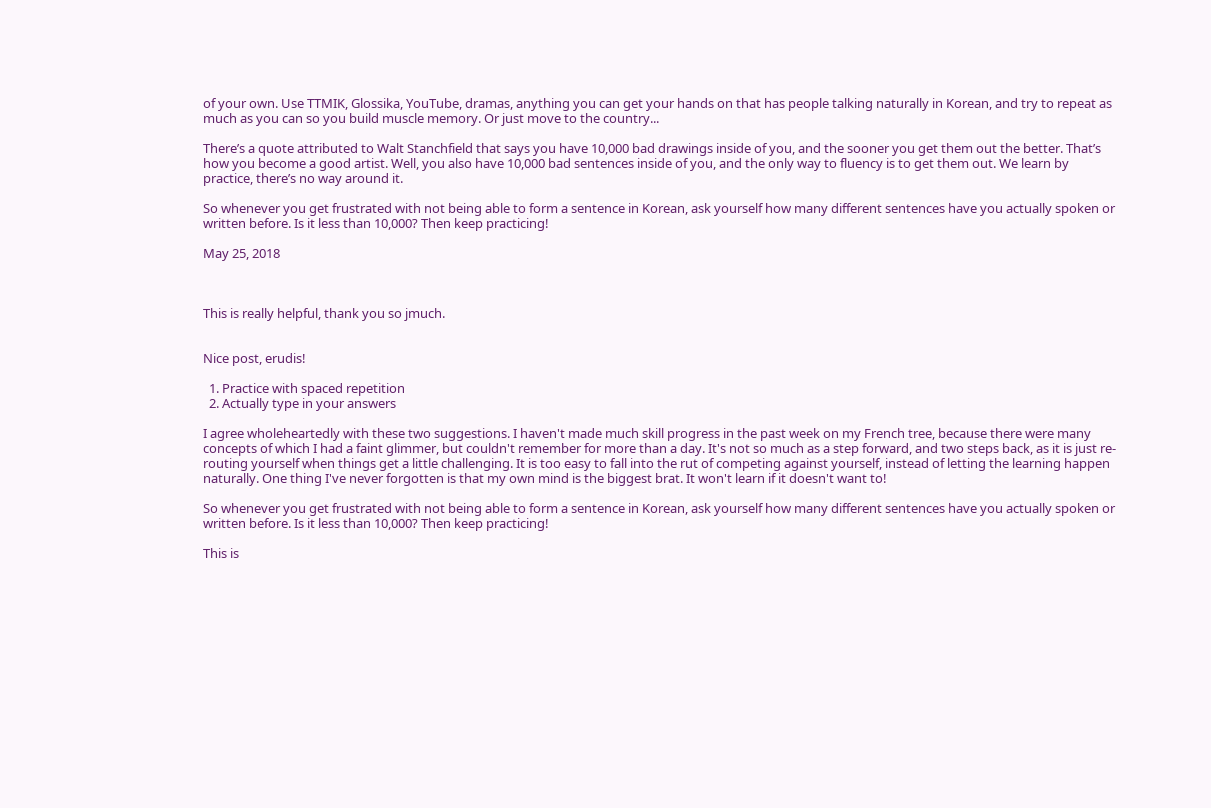of your own. Use TTMIK, Glossika, YouTube, dramas, anything you can get your hands on that has people talking naturally in Korean, and try to repeat as much as you can so you build muscle memory. Or just move to the country...

There’s a quote attributed to Walt Stanchfield that says you have 10,000 bad drawings inside of you, and the sooner you get them out the better. That’s how you become a good artist. Well, you also have 10,000 bad sentences inside of you, and the only way to fluency is to get them out. We learn by practice, there’s no way around it.

So whenever you get frustrated with not being able to form a sentence in Korean, ask yourself how many different sentences have you actually spoken or written before. Is it less than 10,000? Then keep practicing!

May 25, 2018



This is really helpful, thank you so jmuch.


Nice post, erudis!

  1. Practice with spaced repetition
  2. Actually type in your answers

I agree wholeheartedly with these two suggestions. I haven't made much skill progress in the past week on my French tree, because there were many concepts of which I had a faint glimmer, but couldn't remember for more than a day. It's not so much as a step forward, and two steps back, as it is just re-routing yourself when things get a little challenging. It is too easy to fall into the rut of competing against yourself, instead of letting the learning happen naturally. One thing I've never forgotten is that my own mind is the biggest brat. It won't learn if it doesn't want to!

So whenever you get frustrated with not being able to form a sentence in Korean, ask yourself how many different sentences have you actually spoken or written before. Is it less than 10,000? Then keep practicing!

This is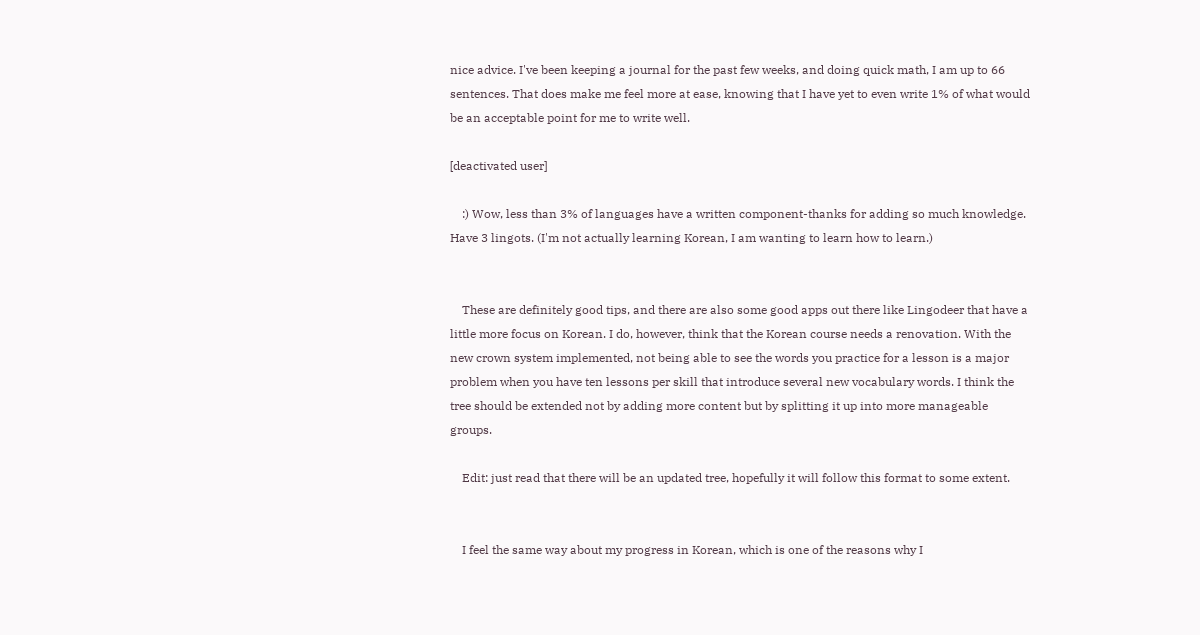nice advice. I've been keeping a journal for the past few weeks, and doing quick math, I am up to 66 sentences. That does make me feel more at ease, knowing that I have yet to even write 1% of what would be an acceptable point for me to write well.

[deactivated user]

    :) Wow, less than 3% of languages have a written component-thanks for adding so much knowledge. Have 3 lingots. (I'm not actually learning Korean, I am wanting to learn how to learn.)


    These are definitely good tips, and there are also some good apps out there like Lingodeer that have a little more focus on Korean. I do, however, think that the Korean course needs a renovation. With the new crown system implemented, not being able to see the words you practice for a lesson is a major problem when you have ten lessons per skill that introduce several new vocabulary words. I think the tree should be extended not by adding more content but by splitting it up into more manageable groups.

    Edit: just read that there will be an updated tree, hopefully it will follow this format to some extent.


    I feel the same way about my progress in Korean, which is one of the reasons why I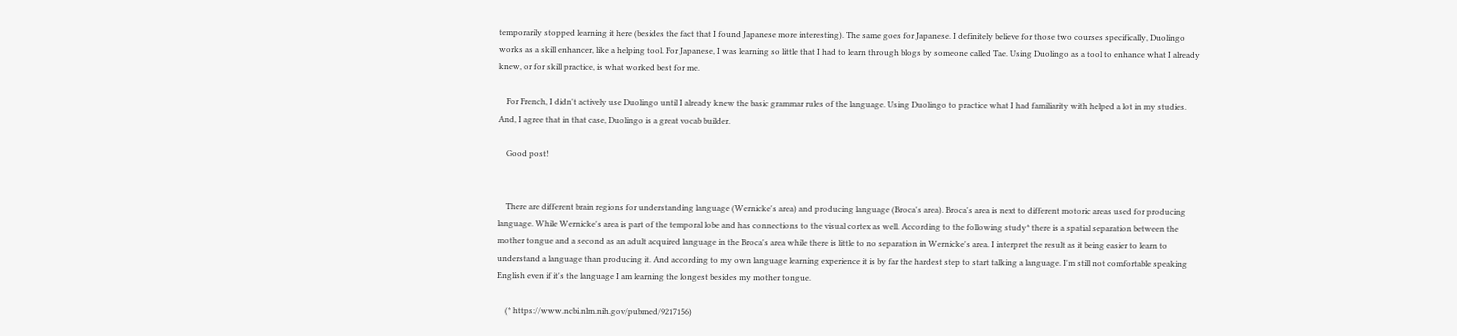temporarily stopped learning it here (besides the fact that I found Japanese more interesting). The same goes for Japanese. I definitely believe for those two courses specifically, Duolingo works as a skill enhancer, like a helping tool. For Japanese, I was learning so little that I had to learn through blogs by someone called Tae. Using Duolingo as a tool to enhance what I already knew, or for skill practice, is what worked best for me.

    For French, I didn't actively use Duolingo until I already knew the basic grammar rules of the language. Using Duolingo to practice what I had familiarity with helped a lot in my studies. And, I agree that in that case, Duolingo is a great vocab builder.

    Good post!


    There are different brain regions for understanding language (Wernicke's area) and producing language (Broca's area). Broca's area is next to different motoric areas used for producing language. While Wernicke's area is part of the temporal lobe and has connections to the visual cortex as well. According to the following study* there is a spatial separation between the mother tongue and a second as an adult acquired language in the Broca's area while there is little to no separation in Wernicke's area. I interpret the result as it being easier to learn to understand a language than producing it. And according to my own language learning experience it is by far the hardest step to start talking a language. I'm still not comfortable speaking English even if it's the language I am learning the longest besides my mother tongue.

    (* https://www.ncbi.nlm.nih.gov/pubmed/9217156)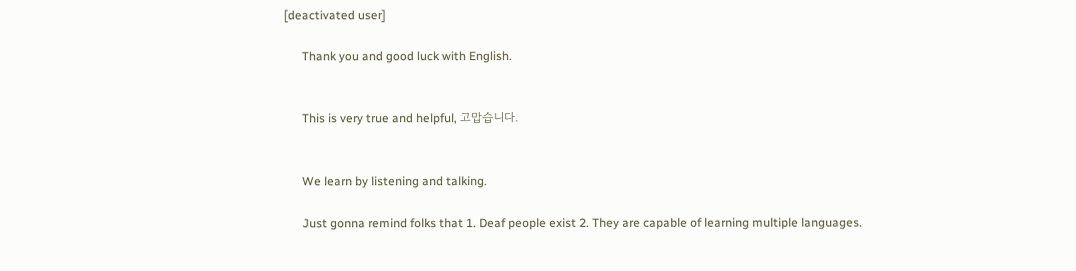[deactivated user]

      Thank you and good luck with English.


      This is very true and helpful, 고맙습니다.


      We learn by listening and talking.

      Just gonna remind folks that 1. Deaf people exist 2. They are capable of learning multiple languages.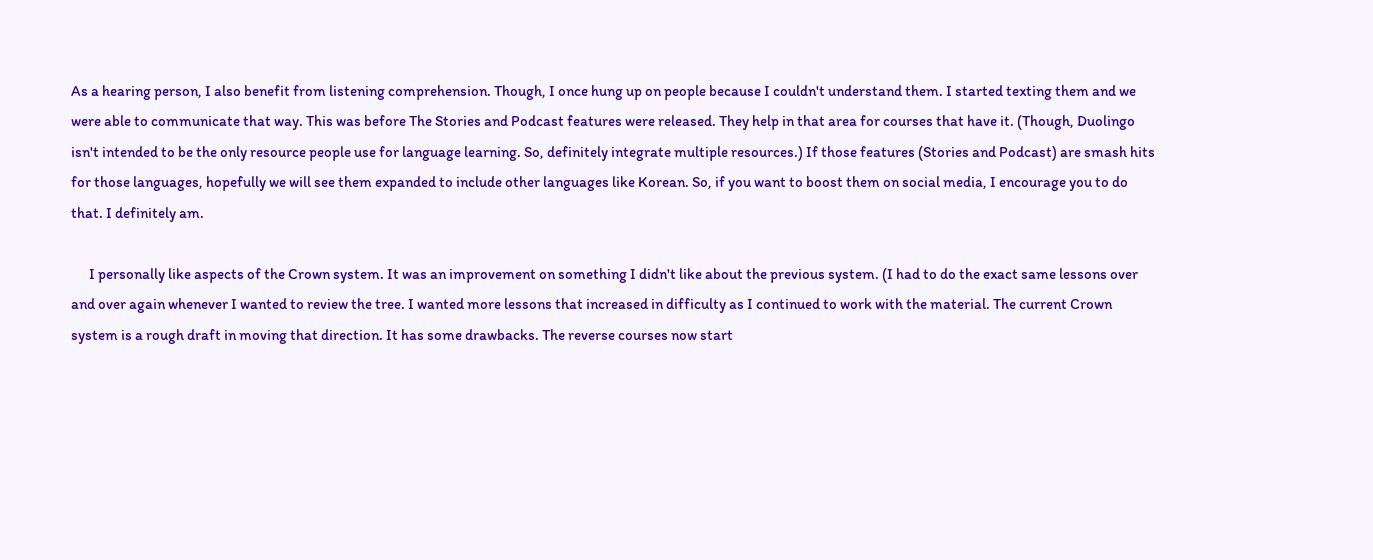As a hearing person, I also benefit from listening comprehension. Though, I once hung up on people because I couldn't understand them. I started texting them and we were able to communicate that way. This was before The Stories and Podcast features were released. They help in that area for courses that have it. (Though, Duolingo isn't intended to be the only resource people use for language learning. So, definitely integrate multiple resources.) If those features (Stories and Podcast) are smash hits for those languages, hopefully we will see them expanded to include other languages like Korean. So, if you want to boost them on social media, I encourage you to do that. I definitely am.

      I personally like aspects of the Crown system. It was an improvement on something I didn't like about the previous system. (I had to do the exact same lessons over and over again whenever I wanted to review the tree. I wanted more lessons that increased in difficulty as I continued to work with the material. The current Crown system is a rough draft in moving that direction. It has some drawbacks. The reverse courses now start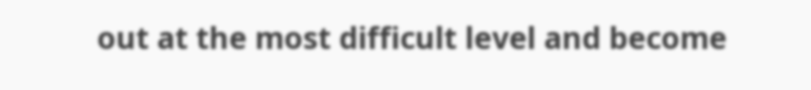out at the most difficult level and become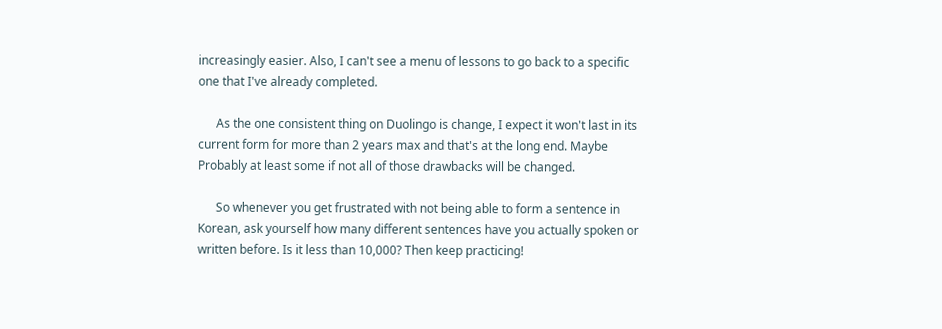increasingly easier. Also, I can't see a menu of lessons to go back to a specific one that I've already completed.

      As the one consistent thing on Duolingo is change, I expect it won't last in its current form for more than 2 years max and that's at the long end. Maybe Probably at least some if not all of those drawbacks will be changed.

      So whenever you get frustrated with not being able to form a sentence in Korean, ask yourself how many different sentences have you actually spoken or written before. Is it less than 10,000? Then keep practicing!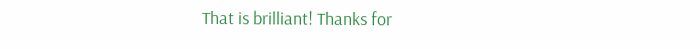That is brilliant! Thanks for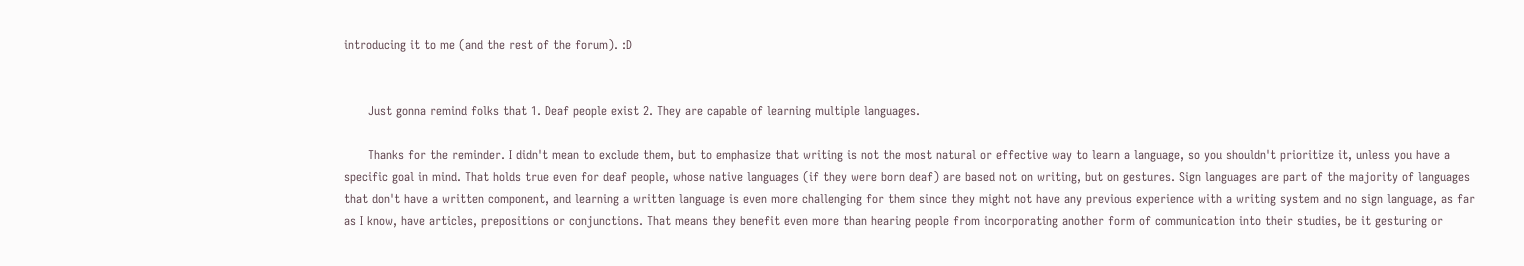introducing it to me (and the rest of the forum). :D


      Just gonna remind folks that 1. Deaf people exist 2. They are capable of learning multiple languages.

      Thanks for the reminder. I didn't mean to exclude them, but to emphasize that writing is not the most natural or effective way to learn a language, so you shouldn't prioritize it, unless you have a specific goal in mind. That holds true even for deaf people, whose native languages (if they were born deaf) are based not on writing, but on gestures. Sign languages are part of the majority of languages that don't have a written component, and learning a written language is even more challenging for them since they might not have any previous experience with a writing system and no sign language, as far as I know, have articles, prepositions or conjunctions. That means they benefit even more than hearing people from incorporating another form of communication into their studies, be it gesturing or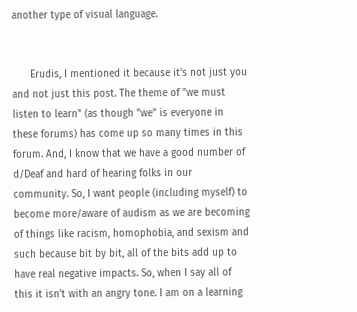another type of visual language.


      Erudis, I mentioned it because it's not just you and not just this post. The theme of "we must listen to learn" (as though "we" is everyone in these forums) has come up so many times in this forum. And, I know that we have a good number of d/Deaf and hard of hearing folks in our community. So, I want people (including myself) to become more/aware of audism as we are becoming of things like racism, homophobia, and sexism and such because bit by bit, all of the bits add up to have real negative impacts. So, when I say all of this it isn't with an angry tone. I am on a learning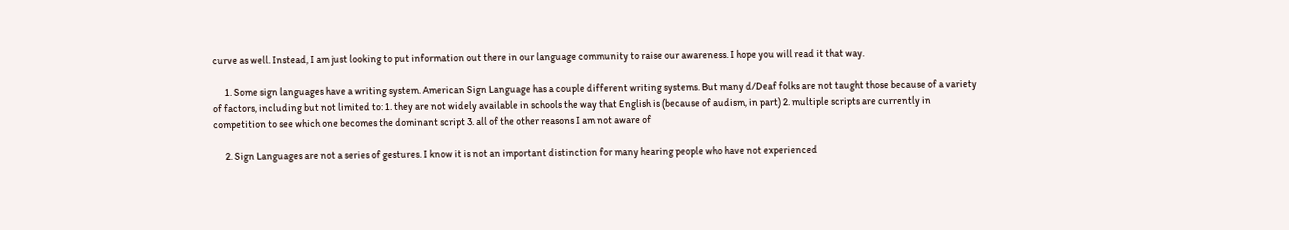curve as well. Instead, I am just looking to put information out there in our language community to raise our awareness. I hope you will read it that way.

      1. Some sign languages have a writing system. American Sign Language has a couple different writing systems. But many d/Deaf folks are not taught those because of a variety of factors, including but not limited to: 1. they are not widely available in schools the way that English is (because of audism, in part) 2. multiple scripts are currently in competition to see which one becomes the dominant script 3. all of the other reasons I am not aware of

      2. Sign Languages are not a series of gestures. I know it is not an important distinction for many hearing people who have not experienced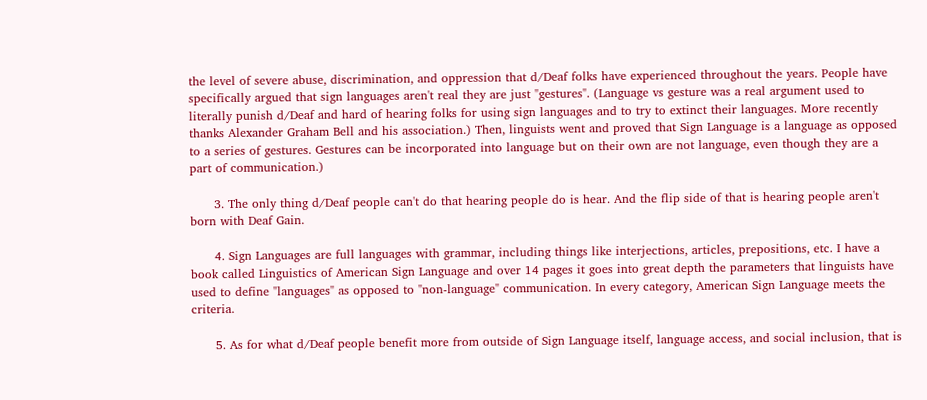the level of severe abuse, discrimination, and oppression that d/Deaf folks have experienced throughout the years. People have specifically argued that sign languages aren't real they are just "gestures". (Language vs gesture was a real argument used to literally punish d/Deaf and hard of hearing folks for using sign languages and to try to extinct their languages. More recently thanks Alexander Graham Bell and his association.) Then, linguists went and proved that Sign Language is a language as opposed to a series of gestures. Gestures can be incorporated into language but on their own are not language, even though they are a part of communication.)

      3. The only thing d/Deaf people can't do that hearing people do is hear. And the flip side of that is hearing people aren't born with Deaf Gain.

      4. Sign Languages are full languages with grammar, including things like interjections, articles, prepositions, etc. I have a book called Linguistics of American Sign Language and over 14 pages it goes into great depth the parameters that linguists have used to define "languages" as opposed to "non-language" communication. In every category, American Sign Language meets the criteria.

      5. As for what d/Deaf people benefit more from outside of Sign Language itself, language access, and social inclusion, that is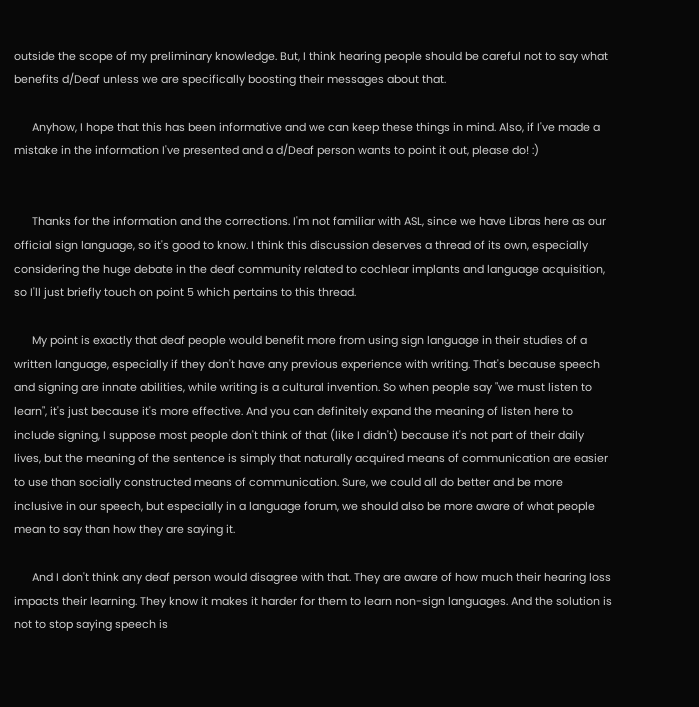outside the scope of my preliminary knowledge. But, I think hearing people should be careful not to say what benefits d/Deaf unless we are specifically boosting their messages about that.

      Anyhow, I hope that this has been informative and we can keep these things in mind. Also, if I've made a mistake in the information I've presented and a d/Deaf person wants to point it out, please do! :)


      Thanks for the information and the corrections. I'm not familiar with ASL, since we have Libras here as our official sign language, so it's good to know. I think this discussion deserves a thread of its own, especially considering the huge debate in the deaf community related to cochlear implants and language acquisition, so I'll just briefly touch on point 5 which pertains to this thread.

      My point is exactly that deaf people would benefit more from using sign language in their studies of a written language, especially if they don't have any previous experience with writing. That's because speech and signing are innate abilities, while writing is a cultural invention. So when people say "we must listen to learn", it's just because it's more effective. And you can definitely expand the meaning of listen here to include signing, I suppose most people don't think of that (like I didn't) because it's not part of their daily lives, but the meaning of the sentence is simply that naturally acquired means of communication are easier to use than socially constructed means of communication. Sure, we could all do better and be more inclusive in our speech, but especially in a language forum, we should also be more aware of what people mean to say than how they are saying it.

      And I don't think any deaf person would disagree with that. They are aware of how much their hearing loss impacts their learning. They know it makes it harder for them to learn non-sign languages. And the solution is not to stop saying speech is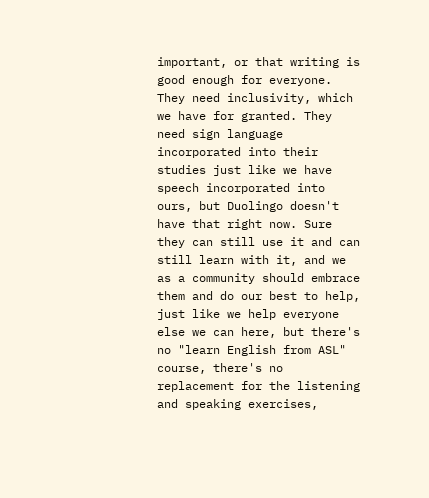important, or that writing is good enough for everyone. They need inclusivity, which we have for granted. They need sign language incorporated into their studies just like we have speech incorporated into ours, but Duolingo doesn't have that right now. Sure they can still use it and can still learn with it, and we as a community should embrace them and do our best to help, just like we help everyone else we can here, but there's no "learn English from ASL" course, there's no replacement for the listening and speaking exercises,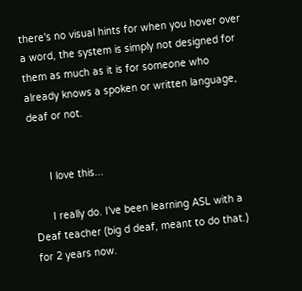there's no visual hints for when you hover over a word, the system is simply not designed for them as much as it is for someone who already knows a spoken or written language, deaf or not.


      I love this...

      I really do. I've been learning ASL with a Deaf teacher (big d deaf, meant to do that.) for 2 years now.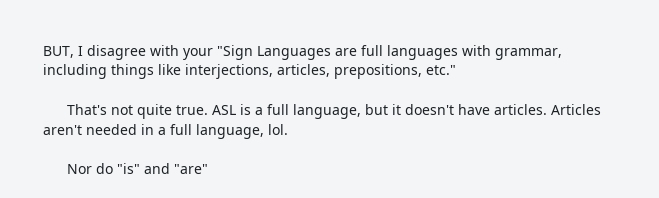BUT, I disagree with your "Sign Languages are full languages with grammar, including things like interjections, articles, prepositions, etc."

      That's not quite true. ASL is a full language, but it doesn't have articles. Articles aren't needed in a full language, lol.

      Nor do "is" and "are"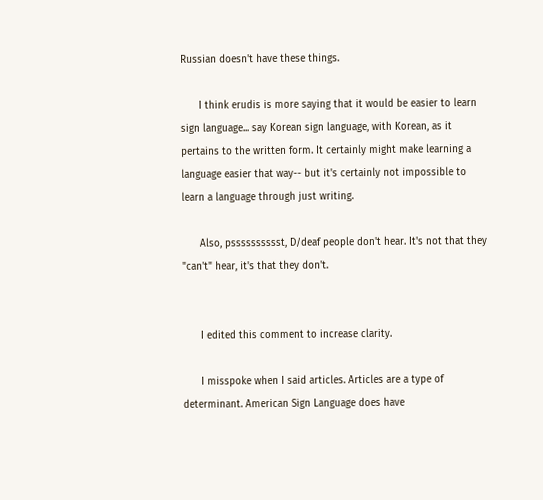Russian doesn't have these things.

      I think erudis is more saying that it would be easier to learn sign language... say Korean sign language, with Korean, as it pertains to the written form. It certainly might make learning a language easier that way-- but it's certainly not impossible to learn a language through just writing.

      Also, psssssssssst, D/deaf people don't hear. It's not that they "can't" hear, it's that they don't.


      I edited this comment to increase clarity.

      I misspoke when I said articles. Articles are a type of determinant. American Sign Language does have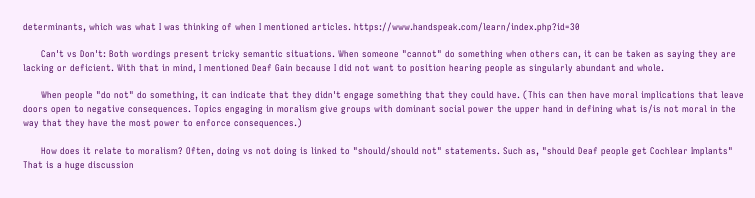determinants, which was what I was thinking of when I mentioned articles. https://www.handspeak.com/learn/index.php?id=30

      Can't vs Don't: Both wordings present tricky semantic situations. When someone "cannot" do something when others can, it can be taken as saying they are lacking or deficient. With that in mind, I mentioned Deaf Gain because I did not want to position hearing people as singularly abundant and whole.

      When people "do not" do something, it can indicate that they didn't engage something that they could have. (This can then have moral implications that leave doors open to negative consequences. Topics engaging in moralism give groups with dominant social power the upper hand in defining what is/is not moral in the way that they have the most power to enforce consequences.)

      How does it relate to moralism? Often, doing vs not doing is linked to "should/should not" statements. Such as, "should Deaf people get Cochlear Implants" That is a huge discussion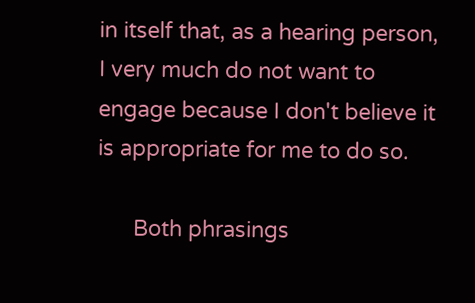in itself that, as a hearing person, I very much do not want to engage because I don't believe it is appropriate for me to do so.

      Both phrasings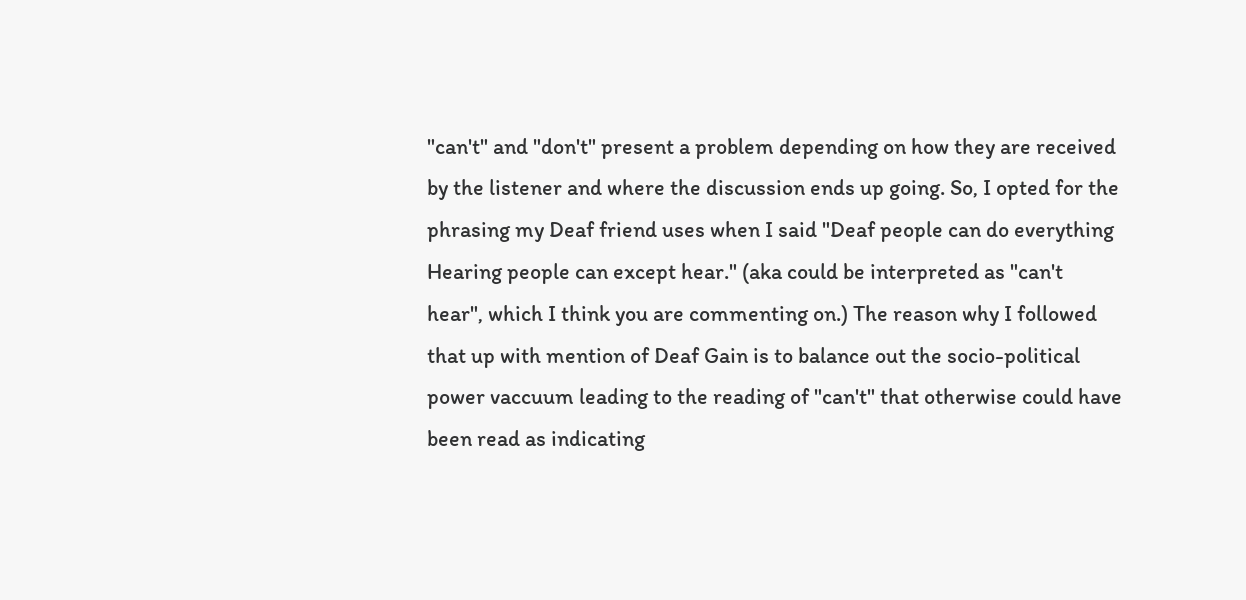"can't" and "don't" present a problem depending on how they are received by the listener and where the discussion ends up going. So, I opted for the phrasing my Deaf friend uses when I said "Deaf people can do everything Hearing people can except hear." (aka could be interpreted as "can't hear", which I think you are commenting on.) The reason why I followed that up with mention of Deaf Gain is to balance out the socio-political power vaccuum leading to the reading of "can't" that otherwise could have been read as indicating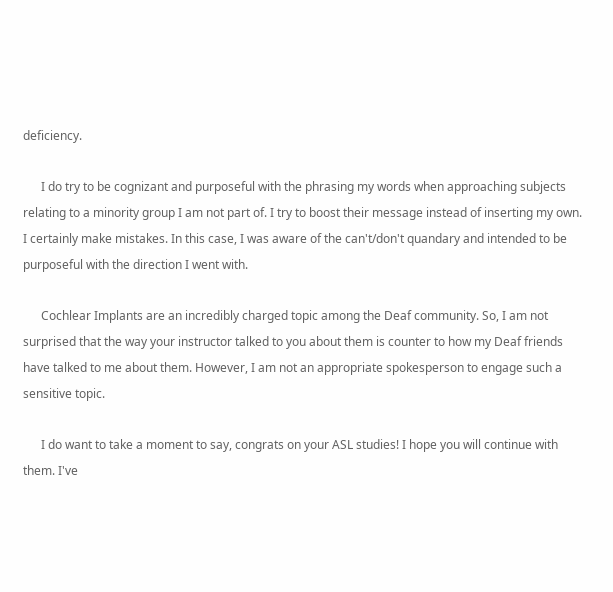deficiency.

      I do try to be cognizant and purposeful with the phrasing my words when approaching subjects relating to a minority group I am not part of. I try to boost their message instead of inserting my own. I certainly make mistakes. In this case, I was aware of the can't/don't quandary and intended to be purposeful with the direction I went with.

      Cochlear Implants are an incredibly charged topic among the Deaf community. So, I am not surprised that the way your instructor talked to you about them is counter to how my Deaf friends have talked to me about them. However, I am not an appropriate spokesperson to engage such a sensitive topic.

      I do want to take a moment to say, congrats on your ASL studies! I hope you will continue with them. I've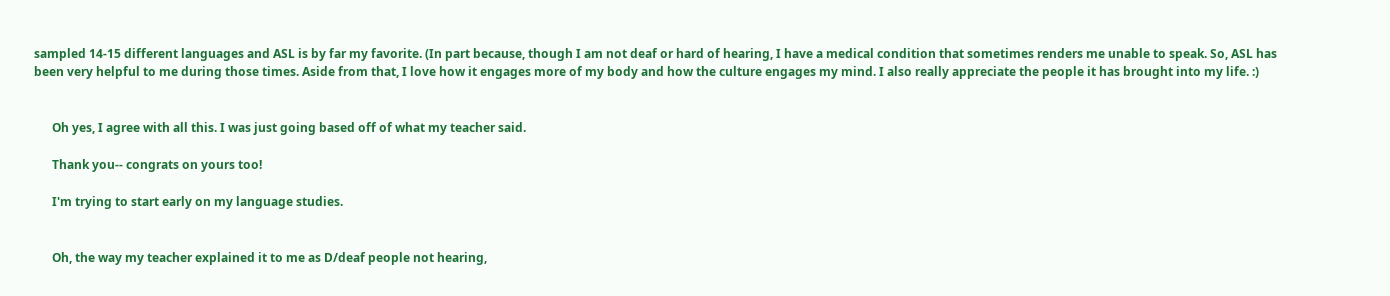sampled 14-15 different languages and ASL is by far my favorite. (In part because, though I am not deaf or hard of hearing, I have a medical condition that sometimes renders me unable to speak. So, ASL has been very helpful to me during those times. Aside from that, I love how it engages more of my body and how the culture engages my mind. I also really appreciate the people it has brought into my life. :)


      Oh yes, I agree with all this. I was just going based off of what my teacher said.

      Thank you-- congrats on yours too!

      I'm trying to start early on my language studies.


      Oh, the way my teacher explained it to me as D/deaf people not hearing,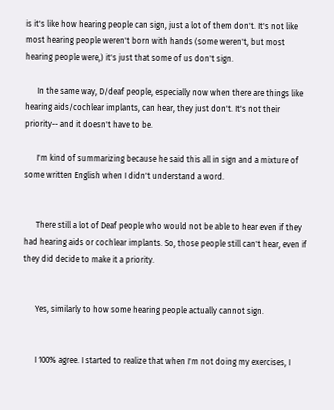is it's like how hearing people can sign, just a lot of them don't. It's not like most hearing people weren't born with hands (some weren't, but most hearing people were,) it's just that some of us don't sign.

      In the same way, D/deaf people, especially now when there are things like hearing aids/cochlear implants, can hear, they just don't. It's not their priority-- and it doesn't have to be.

      I'm kind of summarizing because he said this all in sign and a mixture of some written English when I didn't understand a word.


      There still a lot of Deaf people who would not be able to hear even if they had hearing aids or cochlear implants. So, those people still can't hear, even if they did decide to make it a priority.


      Yes, similarly to how some hearing people actually cannot sign.


      I 100% agree. I started to realize that when I'm not doing my exercises, I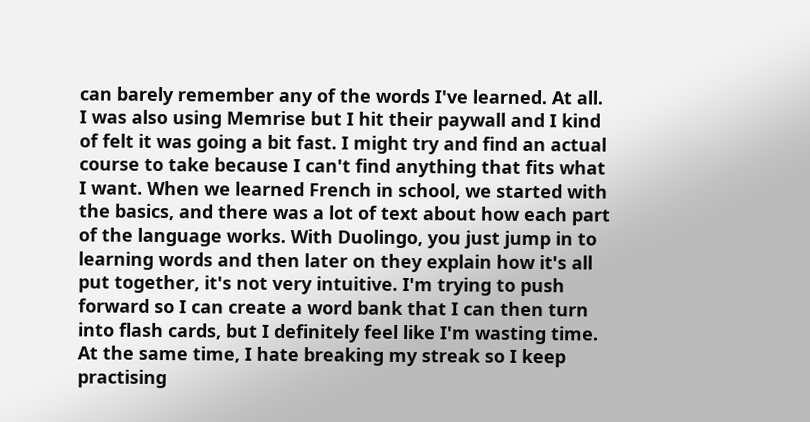can barely remember any of the words I've learned. At all. I was also using Memrise but I hit their paywall and I kind of felt it was going a bit fast. I might try and find an actual course to take because I can't find anything that fits what I want. When we learned French in school, we started with the basics, and there was a lot of text about how each part of the language works. With Duolingo, you just jump in to learning words and then later on they explain how it's all put together, it's not very intuitive. I'm trying to push forward so I can create a word bank that I can then turn into flash cards, but I definitely feel like I'm wasting time. At the same time, I hate breaking my streak so I keep practising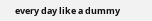every day like a dummy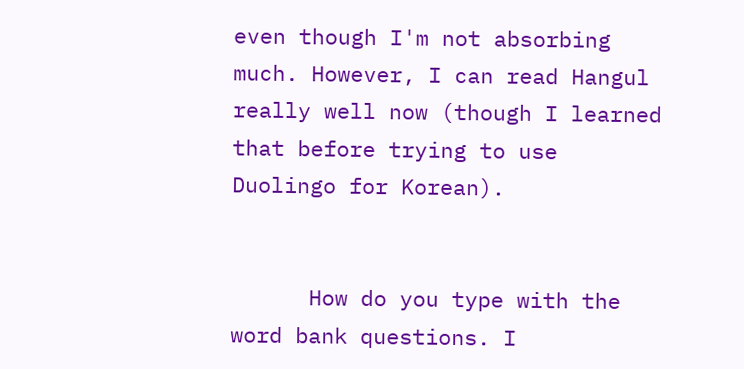even though I'm not absorbing much. However, I can read Hangul really well now (though I learned that before trying to use Duolingo for Korean).


      How do you type with the word bank questions. I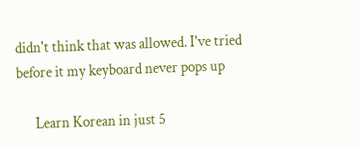didn't think that was allowed. I've tried before it my keyboard never pops up

      Learn Korean in just 5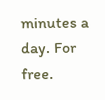minutes a day. For free.